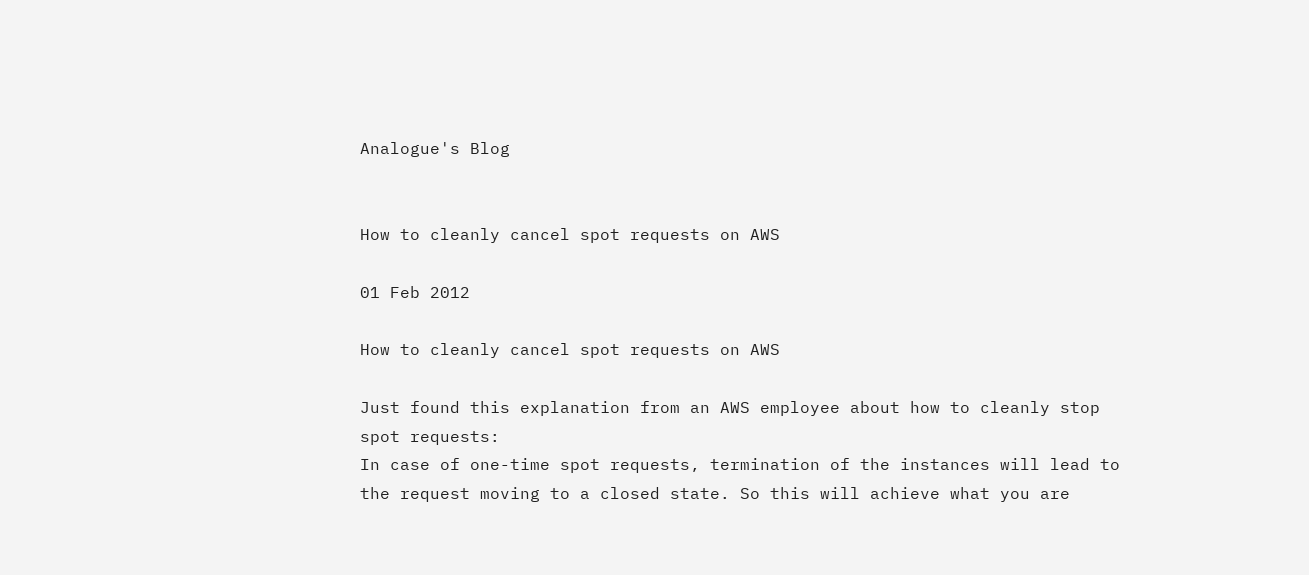Analogue's Blog


How to cleanly cancel spot requests on AWS

01 Feb 2012

How to cleanly cancel spot requests on AWS

Just found this explanation from an AWS employee about how to cleanly stop spot requests:
In case of one-time spot requests, termination of the instances will lead to the request moving to a closed state. So this will achieve what you are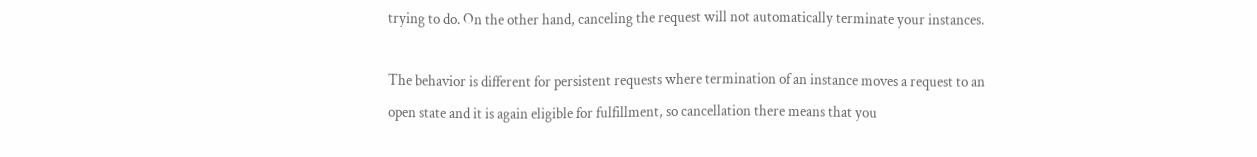trying to do. On the other hand, canceling the request will not automatically terminate your instances.

The behavior is different for persistent requests where termination of an instance moves a request to an open state and it is again eligible for fulfillment, so cancellation there means that you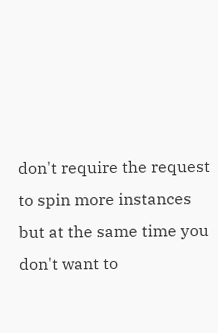don't require the request to spin more instances but at the same time you don't want to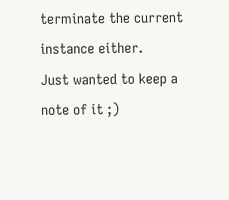terminate the current instance either.
Just wanted to keep a note of it ;)